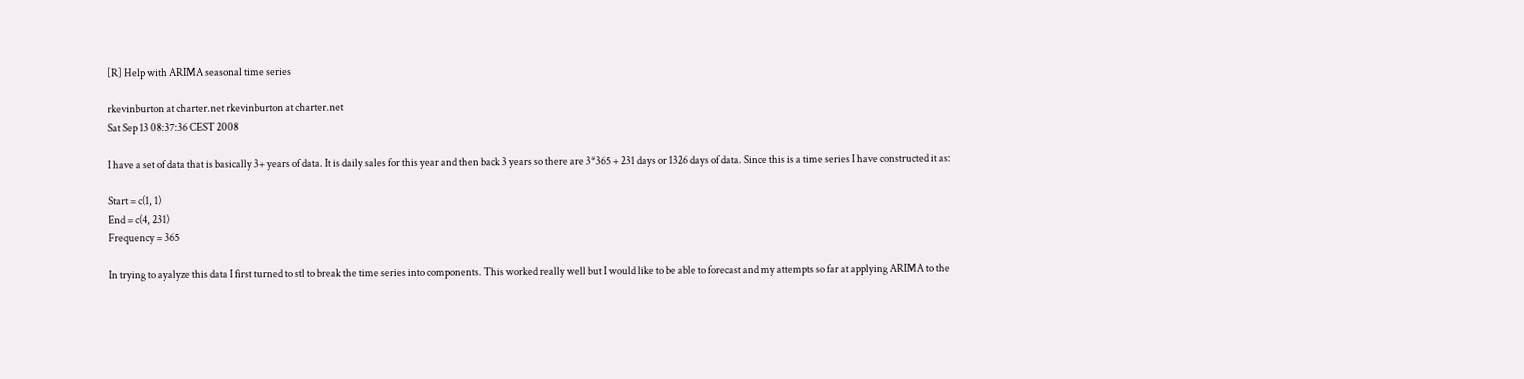[R] Help with ARIMA seasonal time series

rkevinburton at charter.net rkevinburton at charter.net
Sat Sep 13 08:37:36 CEST 2008

I have a set of data that is basically 3+ years of data. It is daily sales for this year and then back 3 years so there are 3*365 + 231 days or 1326 days of data. Since this is a time series I have constructed it as:

Start = c(1, 1)
End = c(4, 231)
Frequency = 365

In trying to ayalyze this data I first turned to stl to break the time series into components. This worked really well but I would like to be able to forecast and my attempts so far at applying ARIMA to the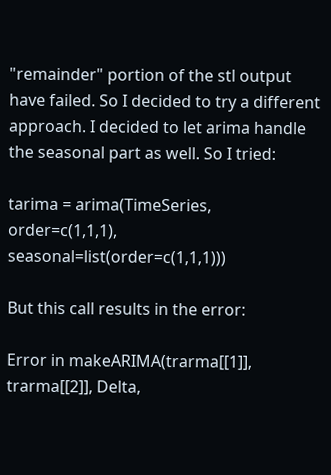"remainder" portion of the stl output have failed. So I decided to try a different approach. I decided to let arima handle the seasonal part as well. So I tried:

tarima = arima(TimeSeries, order=c(1,1,1), seasonal=list(order=c(1,1,1)))

But this call results in the error:

Error in makeARIMA(trarma[[1]], trarma[[2]], Delta,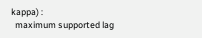kappa) :
  maximum supported lag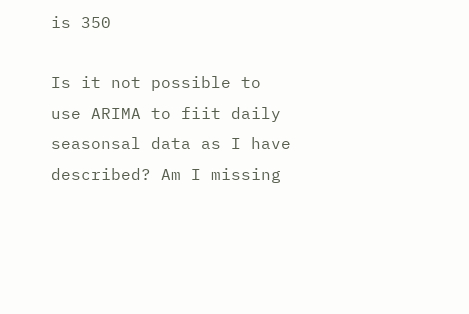is 350

Is it not possible to use ARIMA to fiit daily seasonsal data as I have described? Am I missing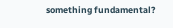something fundamental?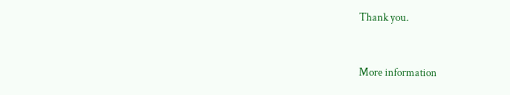Thank you.


More information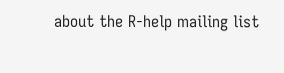about the R-help mailing list